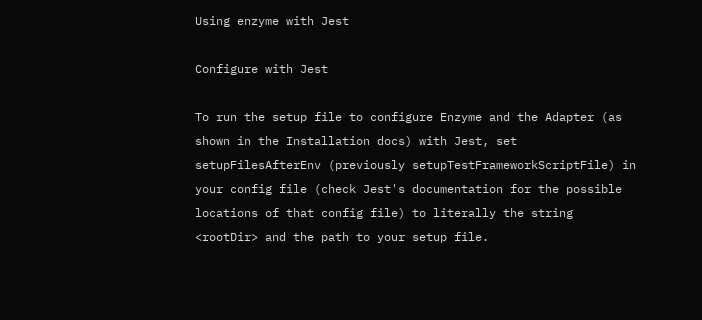Using enzyme with Jest

Configure with Jest

To run the setup file to configure Enzyme and the Adapter (as shown in the Installation docs) with Jest, set setupFilesAfterEnv (previously setupTestFrameworkScriptFile) in your config file (check Jest's documentation for the possible locations of that config file) to literally the string <rootDir> and the path to your setup file.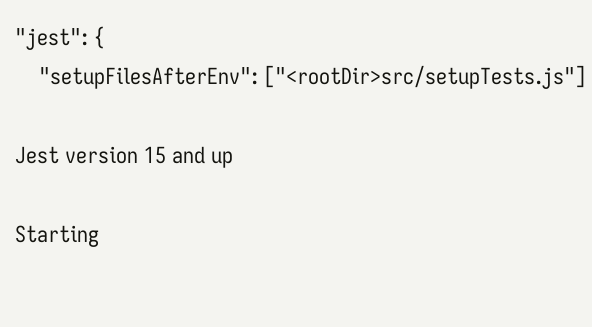"jest": {
    "setupFilesAfterEnv": ["<rootDir>src/setupTests.js"]

Jest version 15 and up

Starting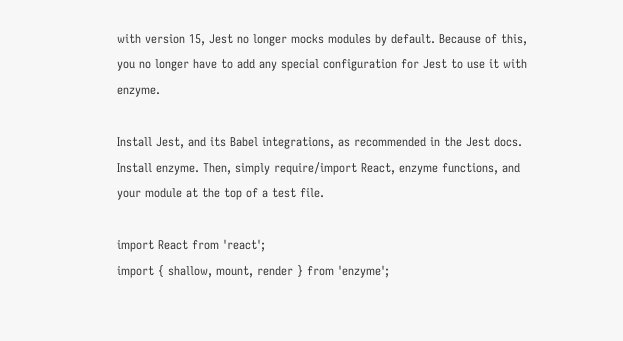with version 15, Jest no longer mocks modules by default. Because of this, you no longer have to add any special configuration for Jest to use it with enzyme.

Install Jest, and its Babel integrations, as recommended in the Jest docs. Install enzyme. Then, simply require/import React, enzyme functions, and your module at the top of a test file.

import React from 'react';
import { shallow, mount, render } from 'enzyme';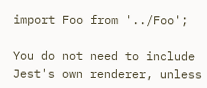import Foo from '../Foo';

You do not need to include Jest's own renderer, unless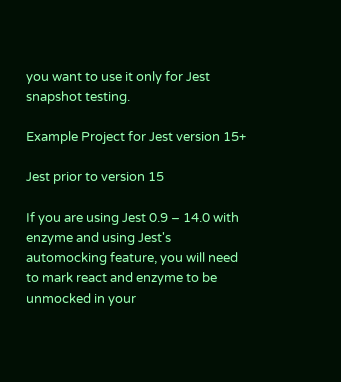you want to use it only for Jest snapshot testing.

Example Project for Jest version 15+

Jest prior to version 15

If you are using Jest 0.9 – 14.0 with enzyme and using Jest's automocking feature, you will need to mark react and enzyme to be unmocked in your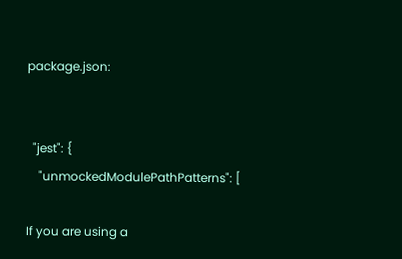package.json:


  "jest": {
    "unmockedModulePathPatterns": [

If you are using a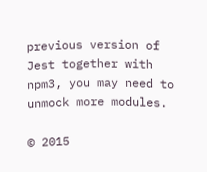previous version of Jest together with npm3, you may need to unmock more modules.

© 2015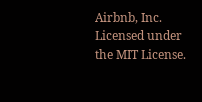Airbnb, Inc.
Licensed under the MIT License.